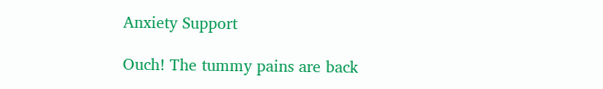Anxiety Support

Ouch! The tummy pains are back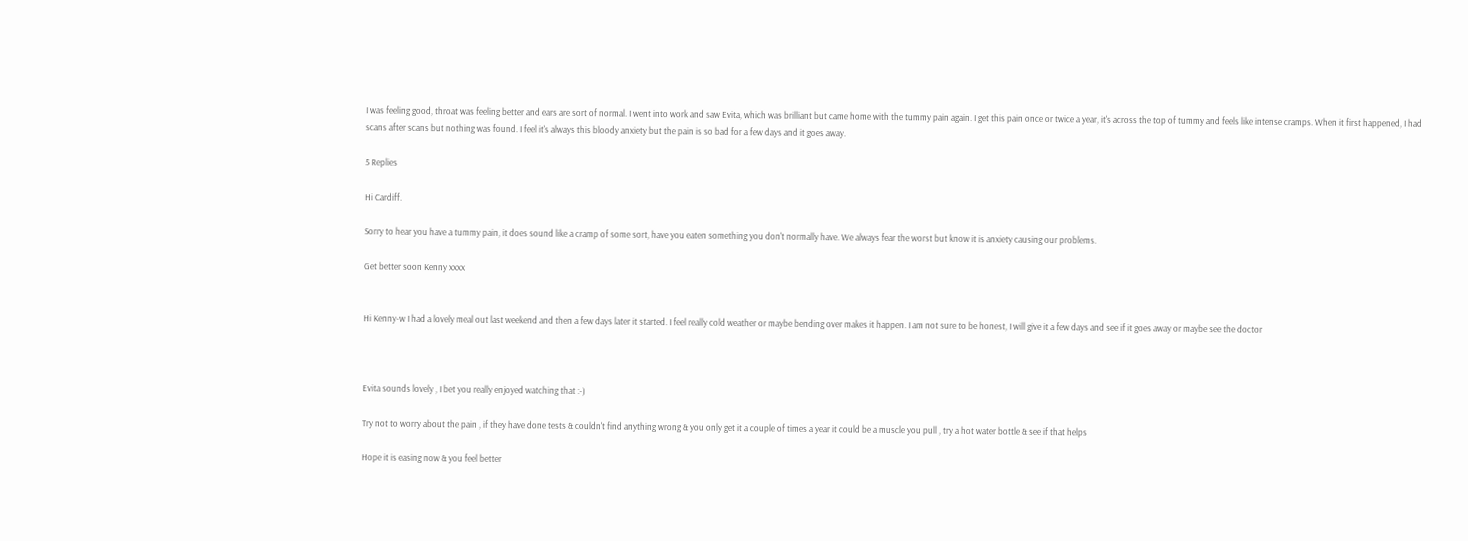I was feeling good, throat was feeling better and ears are sort of normal. I went into work and saw Evita, which was brilliant but came home with the tummy pain again. I get this pain once or twice a year, it's across the top of tummy and feels like intense cramps. When it first happened, I had scans after scans but nothing was found. I feel it's always this bloody anxiety but the pain is so bad for a few days and it goes away.

5 Replies

Hi Cardiff.

Sorry to hear you have a tummy pain, it does sound like a cramp of some sort, have you eaten something you don't normally have. We always fear the worst but know it is anxiety causing our problems.

Get better soon Kenny xxxx


Hi Kenny-w I had a lovely meal out last weekend and then a few days later it started. I feel really cold weather or maybe bending over makes it happen. I am not sure to be honest, I will give it a few days and see if it goes away or maybe see the doctor



Evita sounds lovely , I bet you really enjoyed watching that :-)

Try not to worry about the pain , if they have done tests & couldn't find anything wrong & you only get it a couple of times a year it could be a muscle you pull , try a hot water bottle & see if that helps

Hope it is easing now & you feel better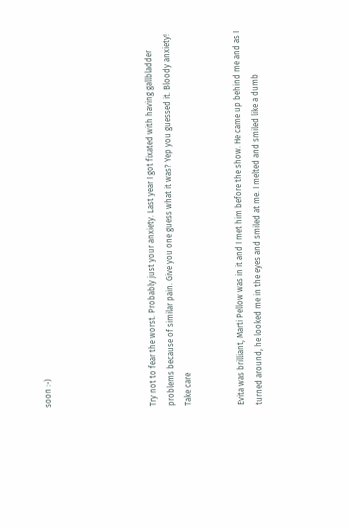soon :-)





Try not to fear the worst. Probably just your anxiety. Last year I got fixated with having gallbladder problems because of similar pain. Give you one guess what it was? Yep you guessed it. Bloody anxiety! Take care


Evita was brilliant, Marti Pellow was in it and I met him before the show. He came up behind me and as I turned around, he looked me in the eyes and smiled at me. I melted and smiled like a dumb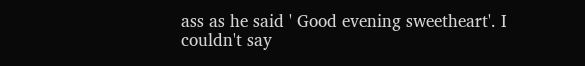ass as he said ' Good evening sweetheart'. I couldn't say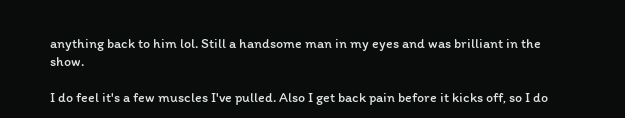anything back to him lol. Still a handsome man in my eyes and was brilliant in the show.

I do feel it's a few muscles I've pulled. Also I get back pain before it kicks off, so I do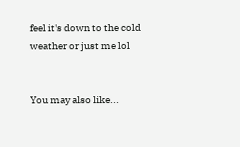feel it's down to the cold weather or just me lol


You may also like...